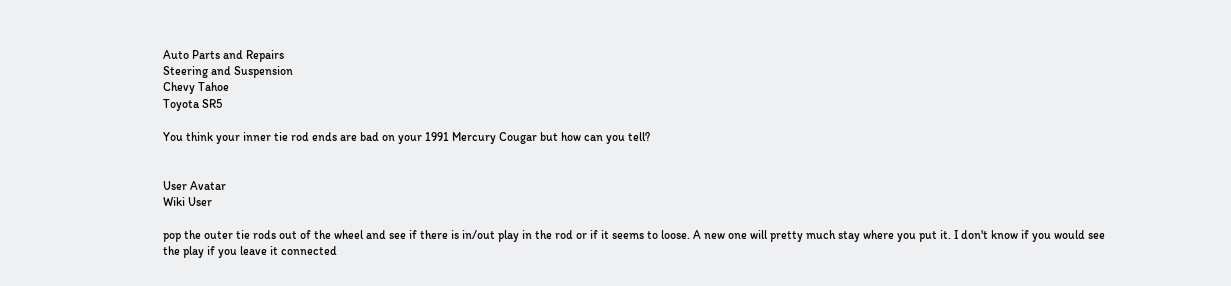Auto Parts and Repairs
Steering and Suspension
Chevy Tahoe
Toyota SR5

You think your inner tie rod ends are bad on your 1991 Mercury Cougar but how can you tell?


User Avatar
Wiki User

pop the outer tie rods out of the wheel and see if there is in/out play in the rod or if it seems to loose. A new one will pretty much stay where you put it. I don't know if you would see the play if you leave it connected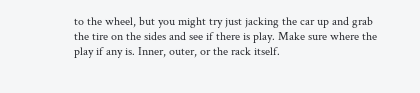to the wheel, but you might try just jacking the car up and grab the tire on the sides and see if there is play. Make sure where the play if any is. Inner, outer, or the rack itself.